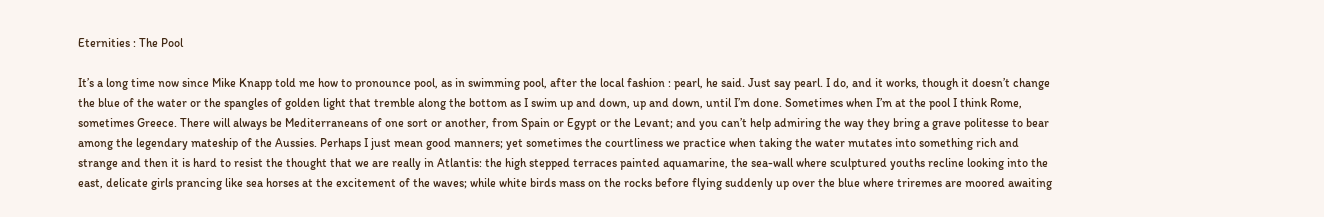Eternities : The Pool

It’s a long time now since Mike Knapp told me how to pronounce pool, as in swimming pool, after the local fashion : pearl, he said. Just say pearl. I do, and it works, though it doesn’t change the blue of the water or the spangles of golden light that tremble along the bottom as I swim up and down, up and down, until I’m done. Sometimes when I’m at the pool I think Rome, sometimes Greece. There will always be Mediterraneans of one sort or another, from Spain or Egypt or the Levant; and you can’t help admiring the way they bring a grave politesse to bear among the legendary mateship of the Aussies. Perhaps I just mean good manners; yet sometimes the courtliness we practice when taking the water mutates into something rich and strange and then it is hard to resist the thought that we are really in Atlantis: the high stepped terraces painted aquamarine, the sea-wall where sculptured youths recline looking into the east, delicate girls prancing like sea horses at the excitement of the waves; while white birds mass on the rocks before flying suddenly up over the blue where triremes are moored awaiting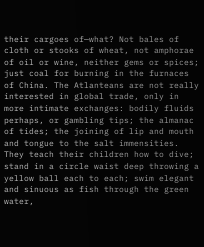their cargoes of—what? Not bales of cloth or stooks of wheat, not amphorae of oil or wine, neither gems or spices; just coal for burning in the furnaces of China. The Atlanteans are not really interested in global trade, only in more intimate exchanges: bodily fluids perhaps, or gambling tips; the almanac of tides; the joining of lip and mouth and tongue to the salt immensities. They teach their children how to dive; stand in a circle waist deep throwing a yellow ball each to each; swim elegant and sinuous as fish through the green water,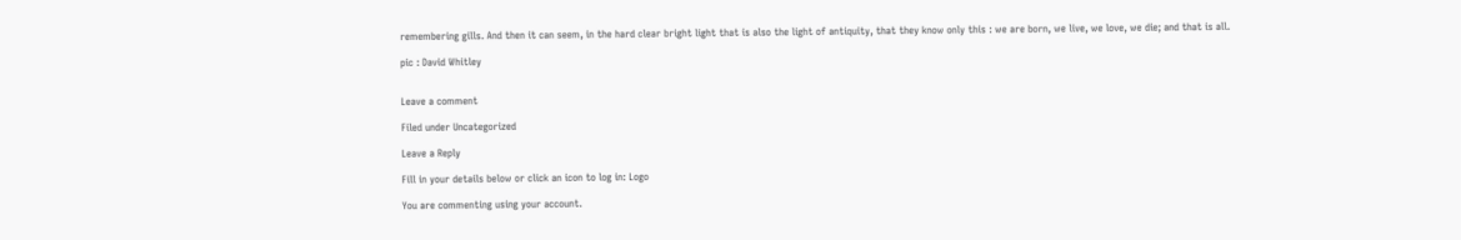remembering gills. And then it can seem, in the hard clear bright light that is also the light of antiquity, that they know only this : we are born, we live, we love, we die; and that is all.

pic : David Whitley


Leave a comment

Filed under Uncategorized

Leave a Reply

Fill in your details below or click an icon to log in: Logo

You are commenting using your account.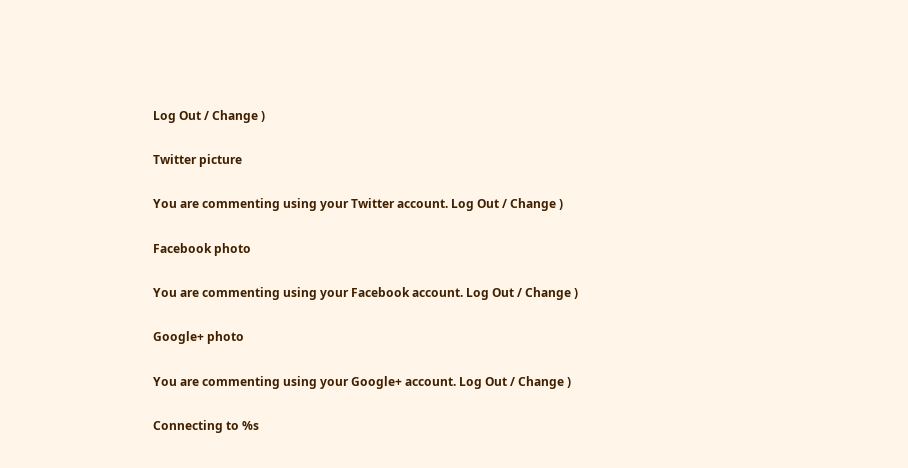Log Out / Change )

Twitter picture

You are commenting using your Twitter account. Log Out / Change )

Facebook photo

You are commenting using your Facebook account. Log Out / Change )

Google+ photo

You are commenting using your Google+ account. Log Out / Change )

Connecting to %s